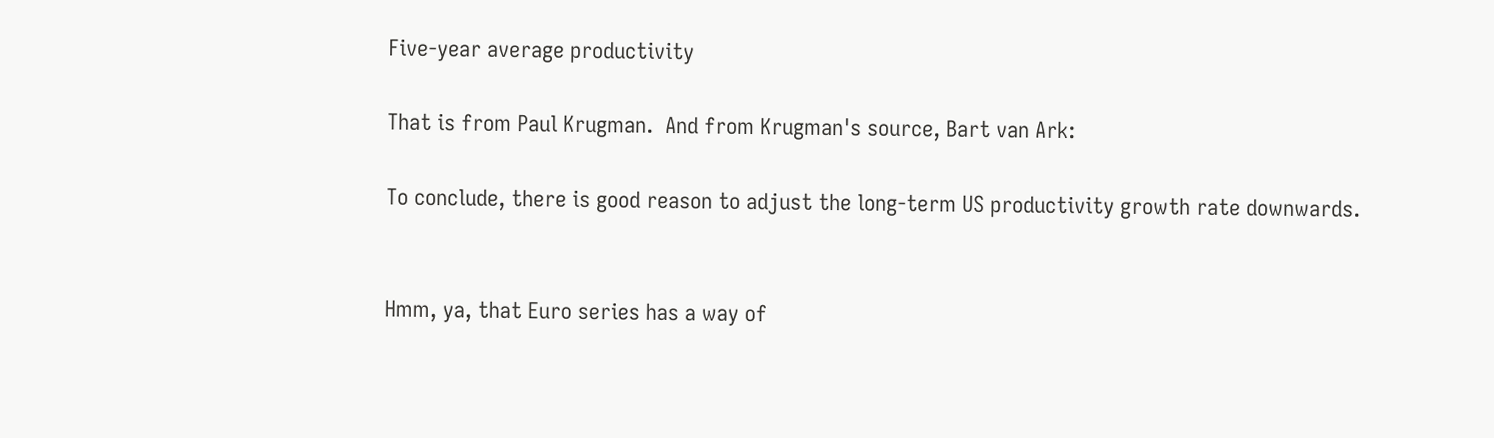Five-year average productivity

That is from Paul Krugman.  And from Krugman's source, Bart van Ark:

To conclude, there is good reason to adjust the long-term US productivity growth rate downwards.


Hmm, ya, that Euro series has a way of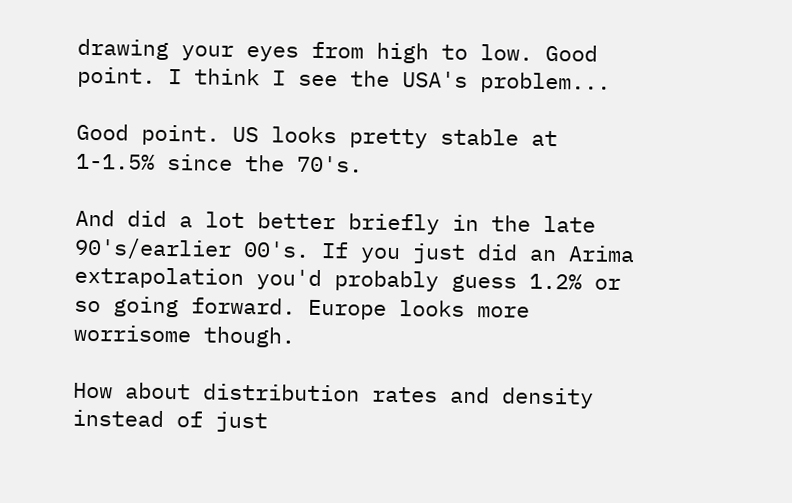drawing your eyes from high to low. Good point. I think I see the USA's problem...

Good point. US looks pretty stable at 1-1.5% since the 70's.

And did a lot better briefly in the late 90's/earlier 00's. If you just did an Arima extrapolation you'd probably guess 1.2% or so going forward. Europe looks more worrisome though.

How about distribution rates and density instead of just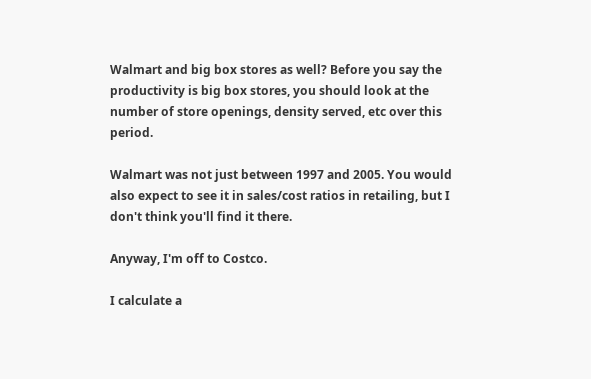Walmart and big box stores as well? Before you say the productivity is big box stores, you should look at the number of store openings, density served, etc over this period.

Walmart was not just between 1997 and 2005. You would also expect to see it in sales/cost ratios in retailing, but I don't think you'll find it there.

Anyway, I'm off to Costco.

I calculate a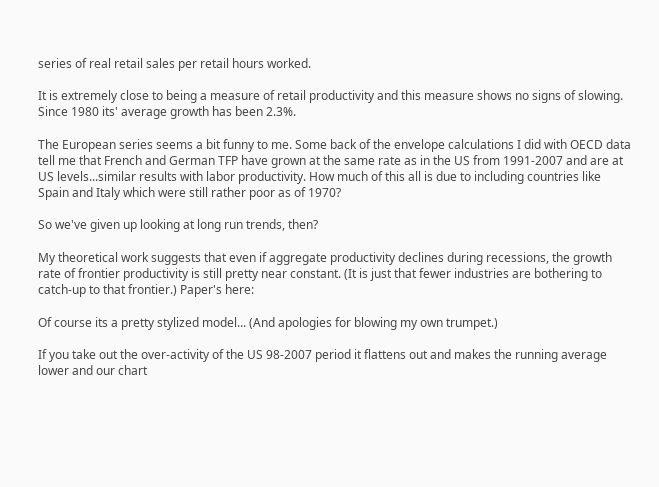series of real retail sales per retail hours worked.

It is extremely close to being a measure of retail productivity and this measure shows no signs of slowing. Since 1980 its' average growth has been 2.3%.

The European series seems a bit funny to me. Some back of the envelope calculations I did with OECD data tell me that French and German TFP have grown at the same rate as in the US from 1991-2007 and are at US levels...similar results with labor productivity. How much of this all is due to including countries like Spain and Italy which were still rather poor as of 1970?

So we've given up looking at long run trends, then?

My theoretical work suggests that even if aggregate productivity declines during recessions, the growth rate of frontier productivity is still pretty near constant. (It is just that fewer industries are bothering to catch-up to that frontier.) Paper's here:

Of course its a pretty stylized model... (And apologies for blowing my own trumpet.)

If you take out the over-activity of the US 98-2007 period it flattens out and makes the running average lower and our chart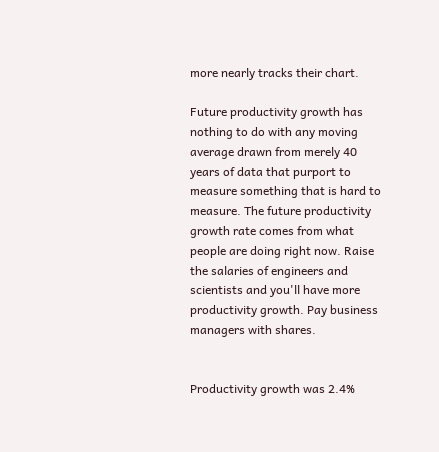more nearly tracks their chart.

Future productivity growth has nothing to do with any moving average drawn from merely 40 years of data that purport to measure something that is hard to measure. The future productivity growth rate comes from what people are doing right now. Raise the salaries of engineers and scientists and you'll have more productivity growth. Pay business managers with shares.


Productivity growth was 2.4%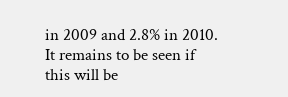in 2009 and 2.8% in 2010. It remains to be seen if this will be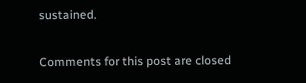sustained.

Comments for this post are closed